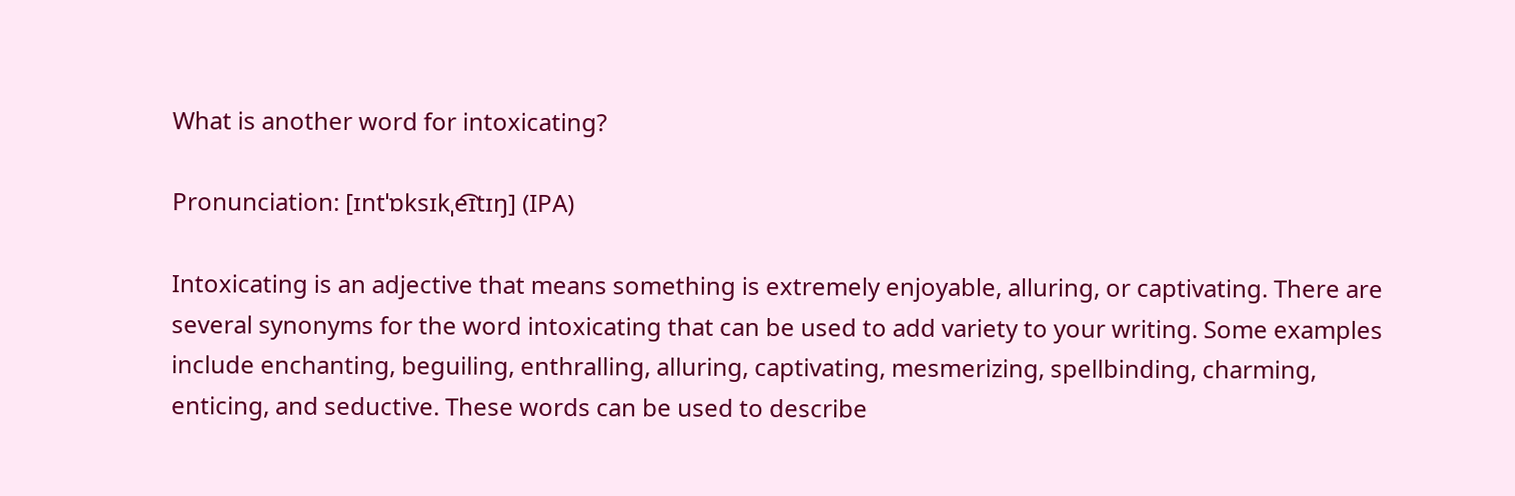What is another word for intoxicating?

Pronunciation: [ɪntˈɒksɪkˌe͡ɪtɪŋ] (IPA)

Intoxicating is an adjective that means something is extremely enjoyable, alluring, or captivating. There are several synonyms for the word intoxicating that can be used to add variety to your writing. Some examples include enchanting, beguiling, enthralling, alluring, captivating, mesmerizing, spellbinding, charming, enticing, and seductive. These words can be used to describe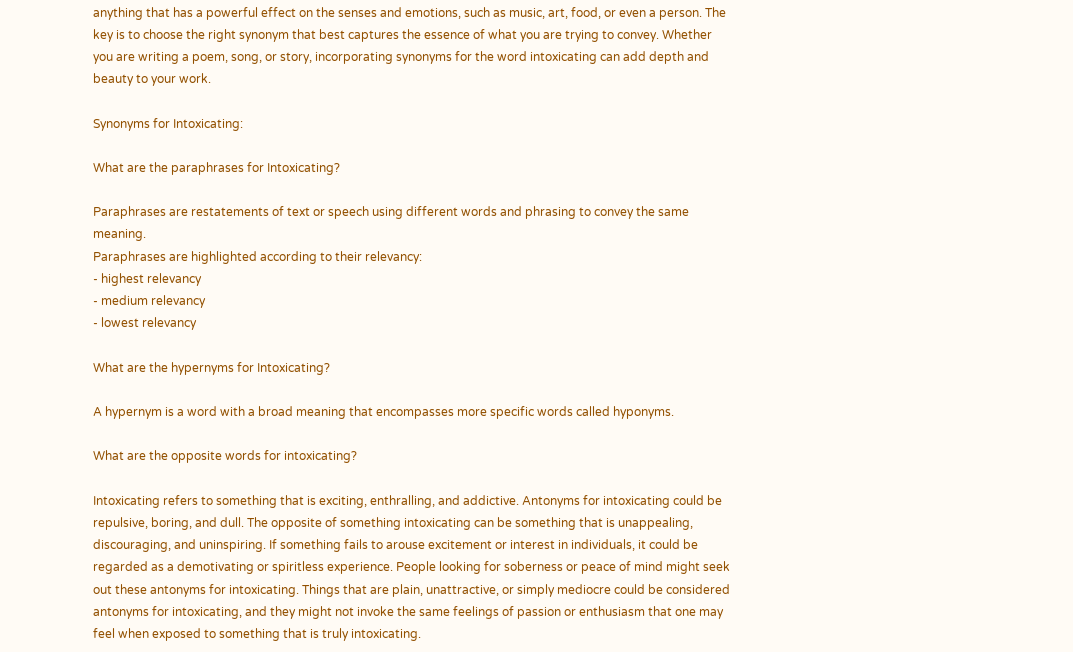anything that has a powerful effect on the senses and emotions, such as music, art, food, or even a person. The key is to choose the right synonym that best captures the essence of what you are trying to convey. Whether you are writing a poem, song, or story, incorporating synonyms for the word intoxicating can add depth and beauty to your work.

Synonyms for Intoxicating:

What are the paraphrases for Intoxicating?

Paraphrases are restatements of text or speech using different words and phrasing to convey the same meaning.
Paraphrases are highlighted according to their relevancy:
- highest relevancy
- medium relevancy
- lowest relevancy

What are the hypernyms for Intoxicating?

A hypernym is a word with a broad meaning that encompasses more specific words called hyponyms.

What are the opposite words for intoxicating?

Intoxicating refers to something that is exciting, enthralling, and addictive. Antonyms for intoxicating could be repulsive, boring, and dull. The opposite of something intoxicating can be something that is unappealing, discouraging, and uninspiring. If something fails to arouse excitement or interest in individuals, it could be regarded as a demotivating or spiritless experience. People looking for soberness or peace of mind might seek out these antonyms for intoxicating. Things that are plain, unattractive, or simply mediocre could be considered antonyms for intoxicating, and they might not invoke the same feelings of passion or enthusiasm that one may feel when exposed to something that is truly intoxicating.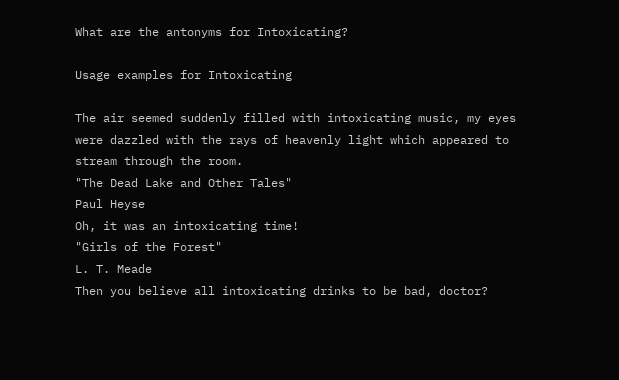What are the antonyms for Intoxicating?

Usage examples for Intoxicating

The air seemed suddenly filled with intoxicating music, my eyes were dazzled with the rays of heavenly light which appeared to stream through the room.
"The Dead Lake and Other Tales"
Paul Heyse
Oh, it was an intoxicating time!
"Girls of the Forest"
L. T. Meade
Then you believe all intoxicating drinks to be bad, doctor?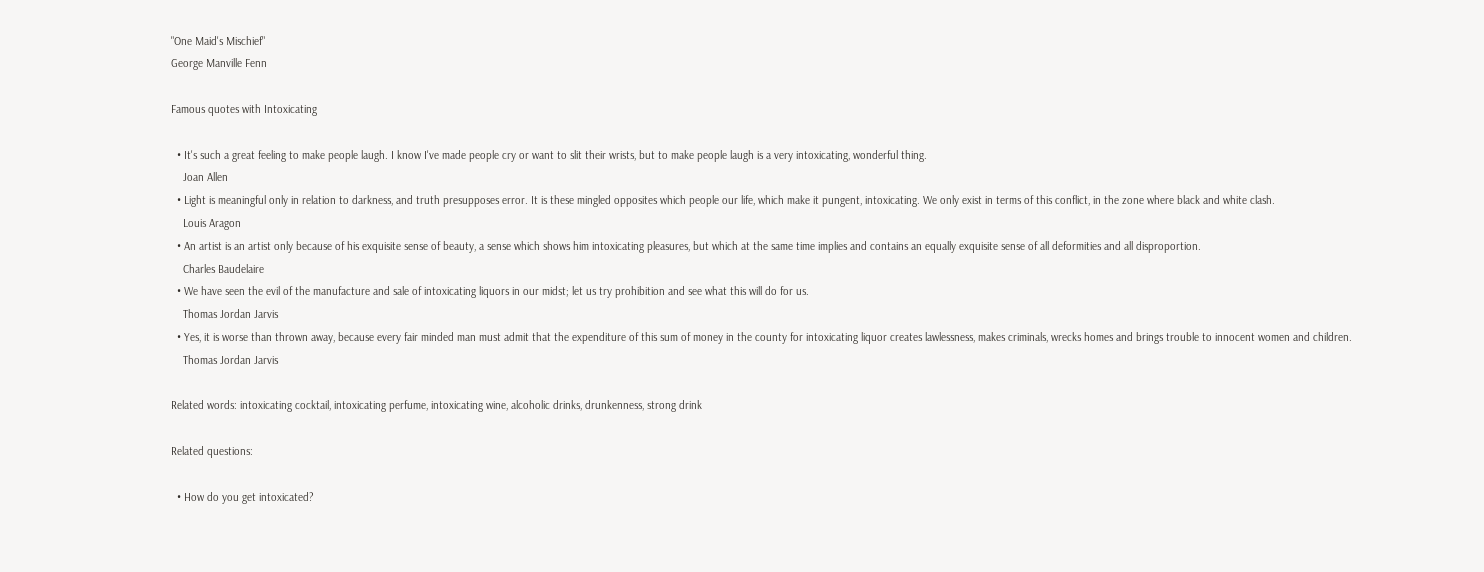"One Maid's Mischief"
George Manville Fenn

Famous quotes with Intoxicating

  • It's such a great feeling to make people laugh. I know I've made people cry or want to slit their wrists, but to make people laugh is a very intoxicating, wonderful thing.
    Joan Allen
  • Light is meaningful only in relation to darkness, and truth presupposes error. It is these mingled opposites which people our life, which make it pungent, intoxicating. We only exist in terms of this conflict, in the zone where black and white clash.
    Louis Aragon
  • An artist is an artist only because of his exquisite sense of beauty, a sense which shows him intoxicating pleasures, but which at the same time implies and contains an equally exquisite sense of all deformities and all disproportion.
    Charles Baudelaire
  • We have seen the evil of the manufacture and sale of intoxicating liquors in our midst; let us try prohibition and see what this will do for us.
    Thomas Jordan Jarvis
  • Yes, it is worse than thrown away, because every fair minded man must admit that the expenditure of this sum of money in the county for intoxicating liquor creates lawlessness, makes criminals, wrecks homes and brings trouble to innocent women and children.
    Thomas Jordan Jarvis

Related words: intoxicating cocktail, intoxicating perfume, intoxicating wine, alcoholic drinks, drunkenness, strong drink

Related questions:

  • How do you get intoxicated?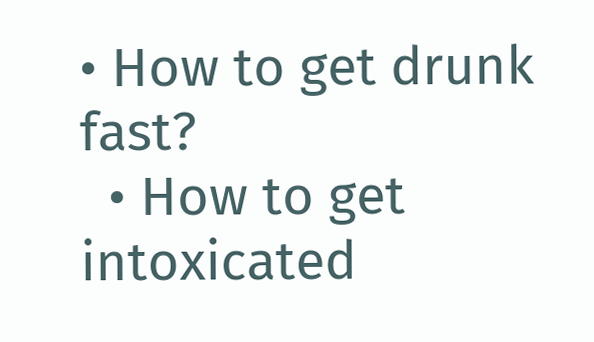• How to get drunk fast?
  • How to get intoxicated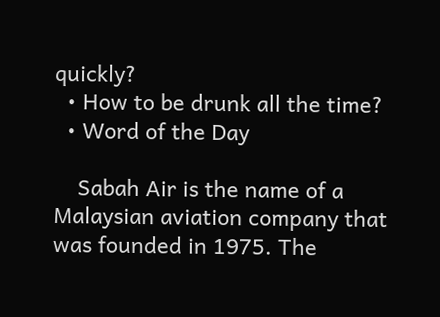quickly?
  • How to be drunk all the time?
  • Word of the Day

    Sabah Air is the name of a Malaysian aviation company that was founded in 1975. The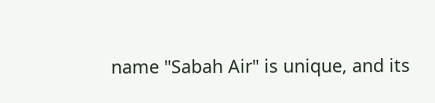name "Sabah Air" is unique, and its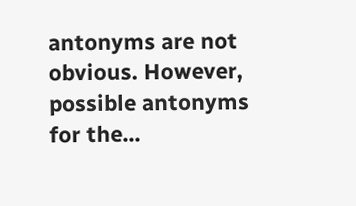antonyms are not obvious. However, possible antonyms for the...